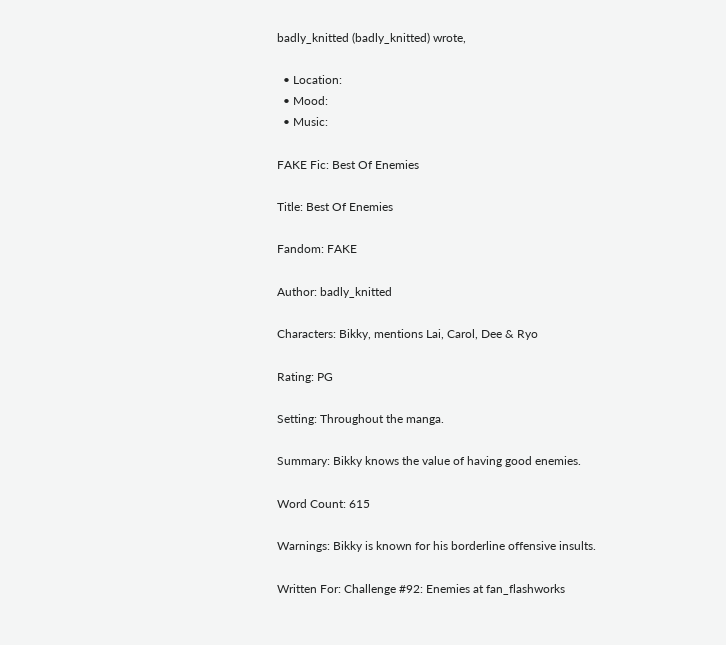badly_knitted (badly_knitted) wrote,

  • Location:
  • Mood:
  • Music:

FAKE Fic: Best Of Enemies

Title: Best Of Enemies

Fandom: FAKE

Author: badly_knitted

Characters: Bikky, mentions Lai, Carol, Dee & Ryo

Rating: PG

Setting: Throughout the manga.

Summary: Bikky knows the value of having good enemies.

Word Count: 615

Warnings: Bikky is known for his borderline offensive insults.

Written For: Challenge #92: Enemies at fan_flashworks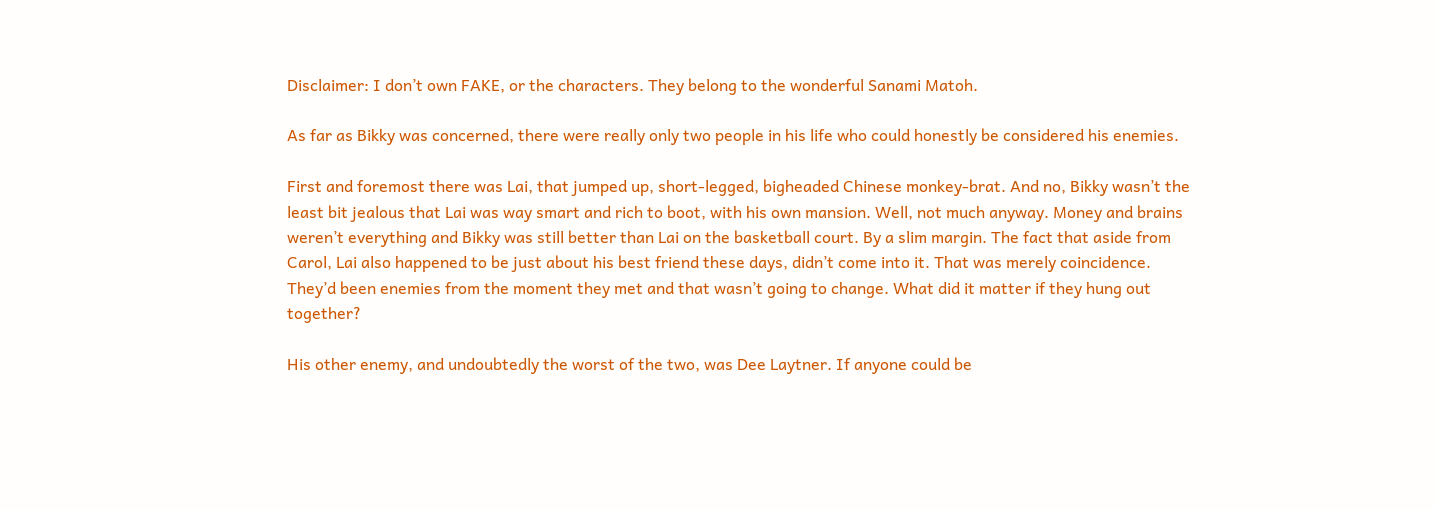Disclaimer: I don’t own FAKE, or the characters. They belong to the wonderful Sanami Matoh.

As far as Bikky was concerned, there were really only two people in his life who could honestly be considered his enemies.

First and foremost there was Lai, that jumped up, short-legged, bigheaded Chinese monkey-brat. And no, Bikky wasn’t the least bit jealous that Lai was way smart and rich to boot, with his own mansion. Well, not much anyway. Money and brains weren’t everything and Bikky was still better than Lai on the basketball court. By a slim margin. The fact that aside from Carol, Lai also happened to be just about his best friend these days, didn’t come into it. That was merely coincidence. They’d been enemies from the moment they met and that wasn’t going to change. What did it matter if they hung out together?

His other enemy, and undoubtedly the worst of the two, was Dee Laytner. If anyone could be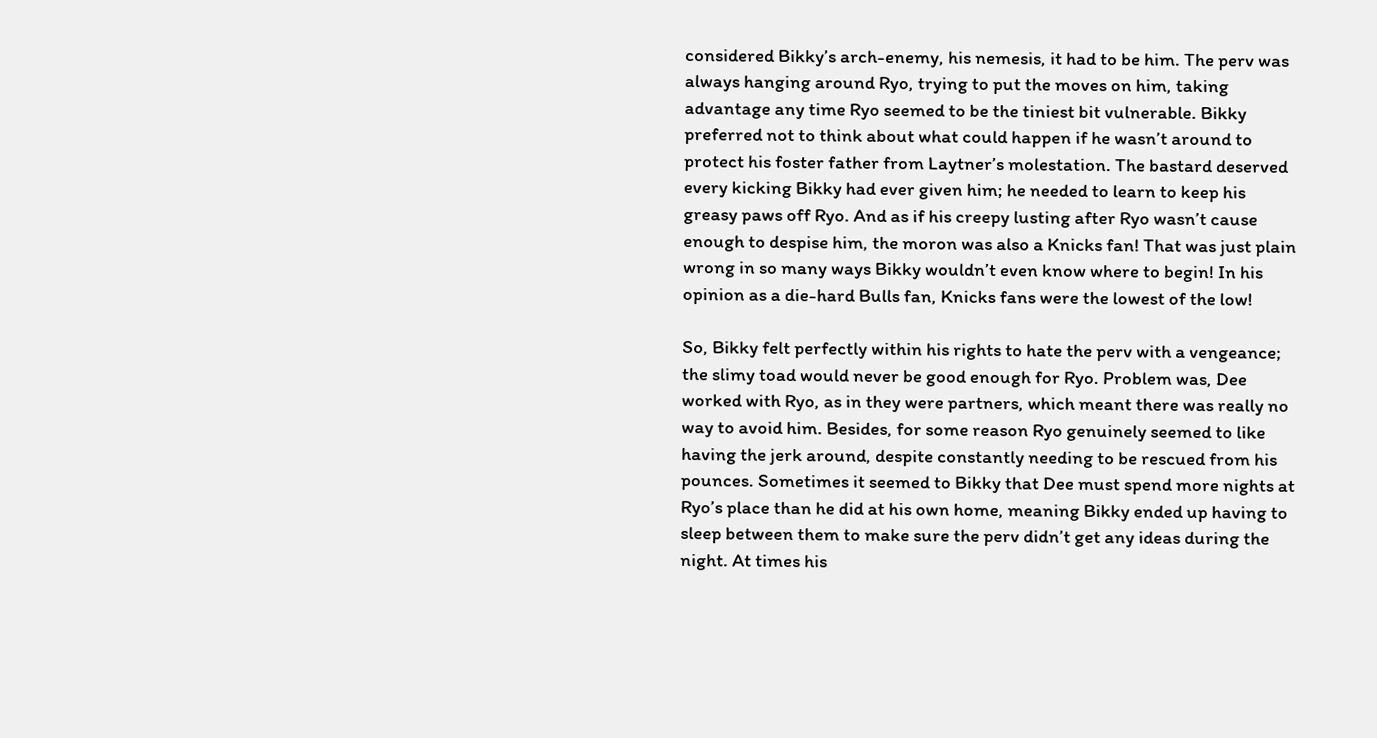considered Bikky’s arch-enemy, his nemesis, it had to be him. The perv was always hanging around Ryo, trying to put the moves on him, taking advantage any time Ryo seemed to be the tiniest bit vulnerable. Bikky preferred not to think about what could happen if he wasn’t around to protect his foster father from Laytner’s molestation. The bastard deserved every kicking Bikky had ever given him; he needed to learn to keep his greasy paws off Ryo. And as if his creepy lusting after Ryo wasn’t cause enough to despise him, the moron was also a Knicks fan! That was just plain wrong in so many ways Bikky wouldn’t even know where to begin! In his opinion as a die-hard Bulls fan, Knicks fans were the lowest of the low!

So, Bikky felt perfectly within his rights to hate the perv with a vengeance; the slimy toad would never be good enough for Ryo. Problem was, Dee worked with Ryo, as in they were partners, which meant there was really no way to avoid him. Besides, for some reason Ryo genuinely seemed to like having the jerk around, despite constantly needing to be rescued from his pounces. Sometimes it seemed to Bikky that Dee must spend more nights at Ryo’s place than he did at his own home, meaning Bikky ended up having to sleep between them to make sure the perv didn’t get any ideas during the night. At times his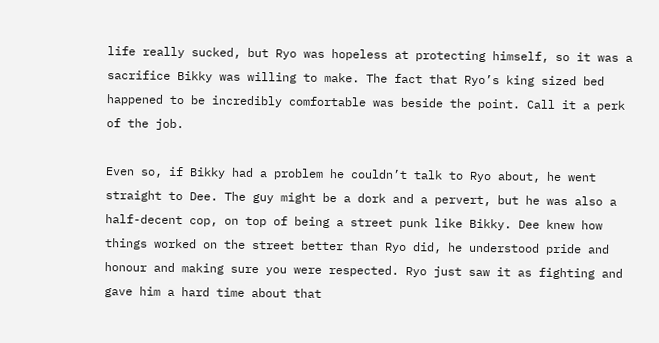life really sucked, but Ryo was hopeless at protecting himself, so it was a sacrifice Bikky was willing to make. The fact that Ryo’s king sized bed happened to be incredibly comfortable was beside the point. Call it a perk of the job.

Even so, if Bikky had a problem he couldn’t talk to Ryo about, he went straight to Dee. The guy might be a dork and a pervert, but he was also a half-decent cop, on top of being a street punk like Bikky. Dee knew how things worked on the street better than Ryo did, he understood pride and honour and making sure you were respected. Ryo just saw it as fighting and gave him a hard time about that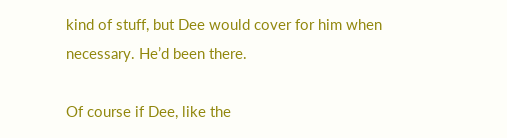kind of stuff, but Dee would cover for him when necessary. He’d been there.

Of course if Dee, like the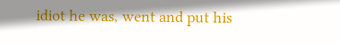idiot he was, went and put his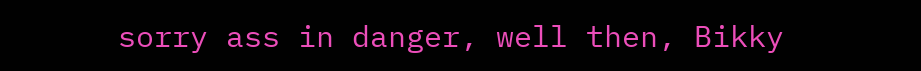sorry ass in danger, well then, Bikky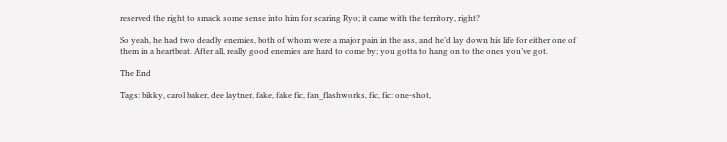reserved the right to smack some sense into him for scaring Ryo; it came with the territory, right?

So yeah, he had two deadly enemies, both of whom were a major pain in the ass, and he’d lay down his life for either one of them in a heartbeat. After all, really good enemies are hard to come by; you gotta to hang on to the ones you’ve got.

The End

Tags: bikky, carol baker, dee laytner, fake, fake fic, fan_flashworks, fic, fic: one-shot,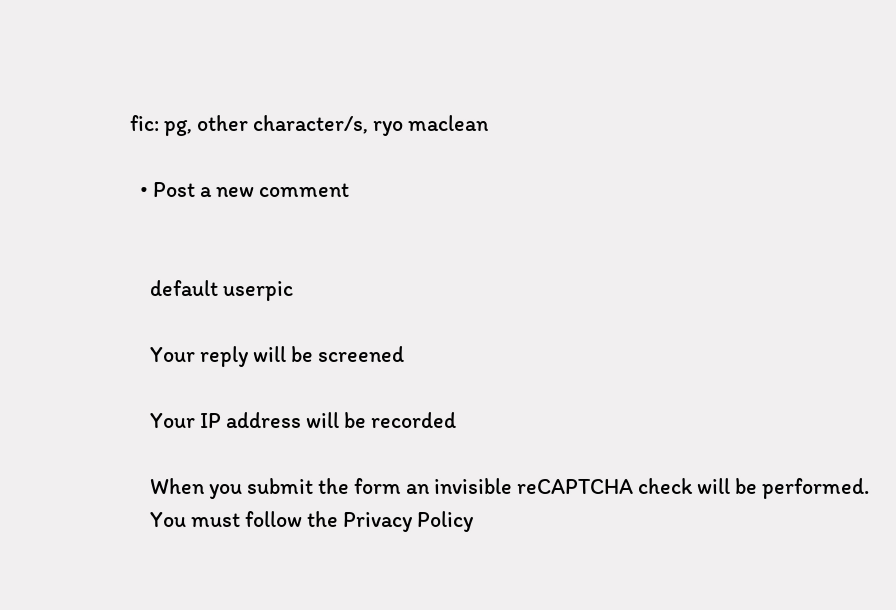fic: pg, other character/s, ryo maclean

  • Post a new comment


    default userpic

    Your reply will be screened

    Your IP address will be recorded

    When you submit the form an invisible reCAPTCHA check will be performed.
    You must follow the Privacy Policy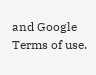and Google Terms of use.